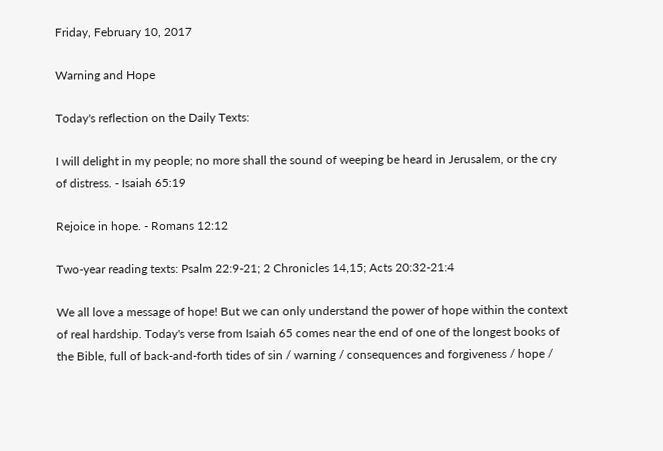Friday, February 10, 2017

Warning and Hope

Today's reflection on the Daily Texts:

I will delight in my people; no more shall the sound of weeping be heard in Jerusalem, or the cry of distress. - Isaiah 65:19

Rejoice in hope. - Romans 12:12

Two-year reading texts: Psalm 22:9-21; 2 Chronicles 14,15; Acts 20:32-21:4

We all love a message of hope! But we can only understand the power of hope within the context of real hardship. Today's verse from Isaiah 65 comes near the end of one of the longest books of the Bible, full of back-and-forth tides of sin / warning / consequences and forgiveness / hope /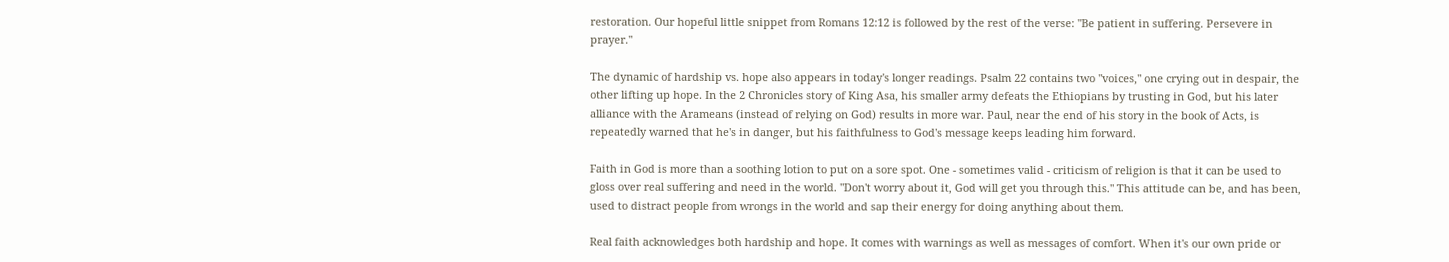restoration. Our hopeful little snippet from Romans 12:12 is followed by the rest of the verse: "Be patient in suffering. Persevere in prayer."

The dynamic of hardship vs. hope also appears in today's longer readings. Psalm 22 contains two "voices," one crying out in despair, the other lifting up hope. In the 2 Chronicles story of King Asa, his smaller army defeats the Ethiopians by trusting in God, but his later alliance with the Arameans (instead of relying on God) results in more war. Paul, near the end of his story in the book of Acts, is repeatedly warned that he's in danger, but his faithfulness to God's message keeps leading him forward.

Faith in God is more than a soothing lotion to put on a sore spot. One - sometimes valid - criticism of religion is that it can be used to gloss over real suffering and need in the world. "Don't worry about it, God will get you through this." This attitude can be, and has been, used to distract people from wrongs in the world and sap their energy for doing anything about them.

Real faith acknowledges both hardship and hope. It comes with warnings as well as messages of comfort. When it's our own pride or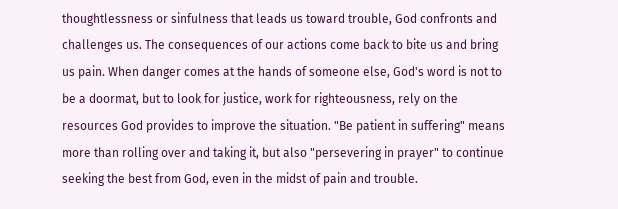thoughtlessness or sinfulness that leads us toward trouble, God confronts and challenges us. The consequences of our actions come back to bite us and bring us pain. When danger comes at the hands of someone else, God's word is not to be a doormat, but to look for justice, work for righteousness, rely on the resources God provides to improve the situation. "Be patient in suffering" means more than rolling over and taking it, but also "persevering in prayer" to continue seeking the best from God, even in the midst of pain and trouble.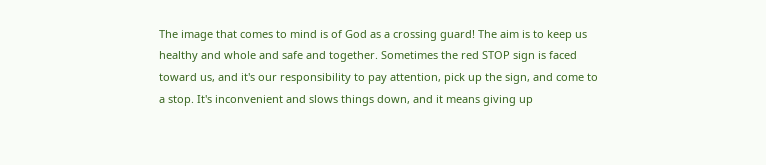The image that comes to mind is of God as a crossing guard! The aim is to keep us healthy and whole and safe and together. Sometimes the red STOP sign is faced toward us, and it's our responsibility to pay attention, pick up the sign, and come to a stop. It's inconvenient and slows things down, and it means giving up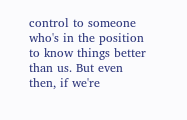control to someone who's in the position to know things better than us. But even then, if we're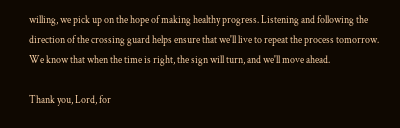willing, we pick up on the hope of making healthy progress. Listening and following the direction of the crossing guard helps ensure that we'll live to repeat the process tomorrow. We know that when the time is right, the sign will turn, and we'll move ahead.

Thank you, Lord, for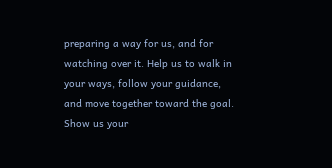preparing a way for us, and for watching over it. Help us to walk in your ways, follow your guidance, and move together toward the goal. Show us your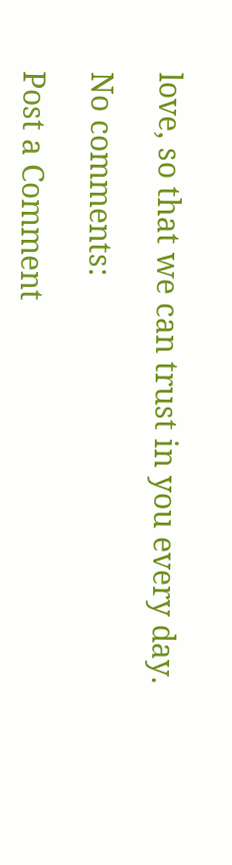love, so that we can trust in you every day.

No comments:

Post a Comment